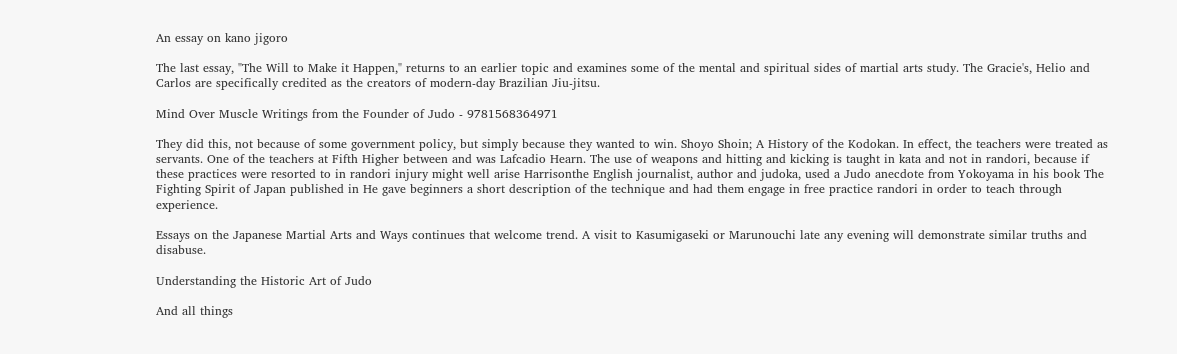An essay on kano jigoro

The last essay, "The Will to Make it Happen," returns to an earlier topic and examines some of the mental and spiritual sides of martial arts study. The Gracie's, Helio and Carlos are specifically credited as the creators of modern-day Brazilian Jiu-jitsu.

Mind Over Muscle Writings from the Founder of Judo - 9781568364971

They did this, not because of some government policy, but simply because they wanted to win. Shoyo Shoin; A History of the Kodokan. In effect, the teachers were treated as servants. One of the teachers at Fifth Higher between and was Lafcadio Hearn. The use of weapons and hitting and kicking is taught in kata and not in randori, because if these practices were resorted to in randori injury might well arise Harrisonthe English journalist, author and judoka, used a Judo anecdote from Yokoyama in his book The Fighting Spirit of Japan published in He gave beginners a short description of the technique and had them engage in free practice randori in order to teach through experience.

Essays on the Japanese Martial Arts and Ways continues that welcome trend. A visit to Kasumigaseki or Marunouchi late any evening will demonstrate similar truths and disabuse.

Understanding the Historic Art of Judo

And all things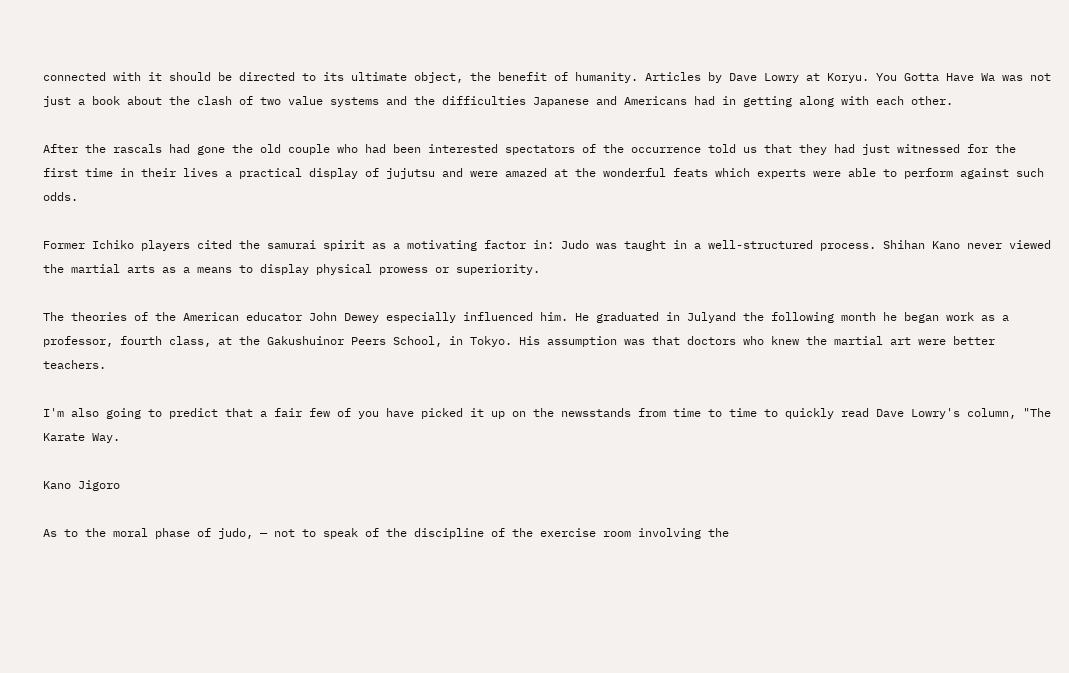connected with it should be directed to its ultimate object, the benefit of humanity. Articles by Dave Lowry at Koryu. You Gotta Have Wa was not just a book about the clash of two value systems and the difficulties Japanese and Americans had in getting along with each other.

After the rascals had gone the old couple who had been interested spectators of the occurrence told us that they had just witnessed for the first time in their lives a practical display of jujutsu and were amazed at the wonderful feats which experts were able to perform against such odds.

Former Ichiko players cited the samurai spirit as a motivating factor in: Judo was taught in a well-structured process. Shihan Kano never viewed the martial arts as a means to display physical prowess or superiority.

The theories of the American educator John Dewey especially influenced him. He graduated in Julyand the following month he began work as a professor, fourth class, at the Gakushuinor Peers School, in Tokyo. His assumption was that doctors who knew the martial art were better teachers.

I'm also going to predict that a fair few of you have picked it up on the newsstands from time to time to quickly read Dave Lowry's column, "The Karate Way.

Kano Jigoro

As to the moral phase of judo, — not to speak of the discipline of the exercise room involving the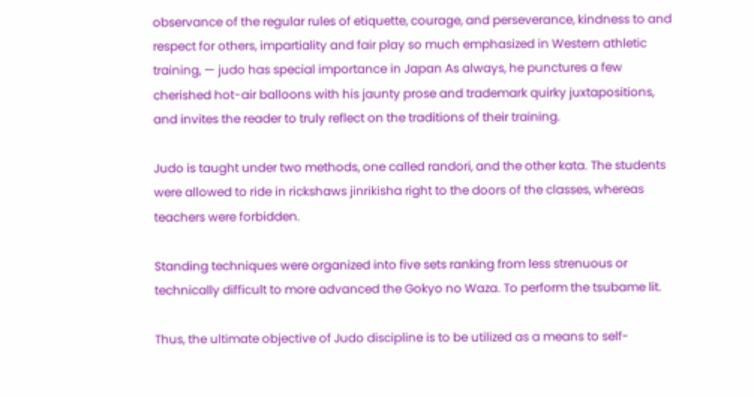observance of the regular rules of etiquette, courage, and perseverance, kindness to and respect for others, impartiality and fair play so much emphasized in Western athletic training, — judo has special importance in Japan As always, he punctures a few cherished hot-air balloons with his jaunty prose and trademark quirky juxtapositions, and invites the reader to truly reflect on the traditions of their training.

Judo is taught under two methods, one called randori, and the other kata. The students were allowed to ride in rickshaws jinrikisha right to the doors of the classes, whereas teachers were forbidden.

Standing techniques were organized into five sets ranking from less strenuous or technically difficult to more advanced the Gokyo no Waza. To perform the tsubame lit.

Thus, the ultimate objective of Judo discipline is to be utilized as a means to self-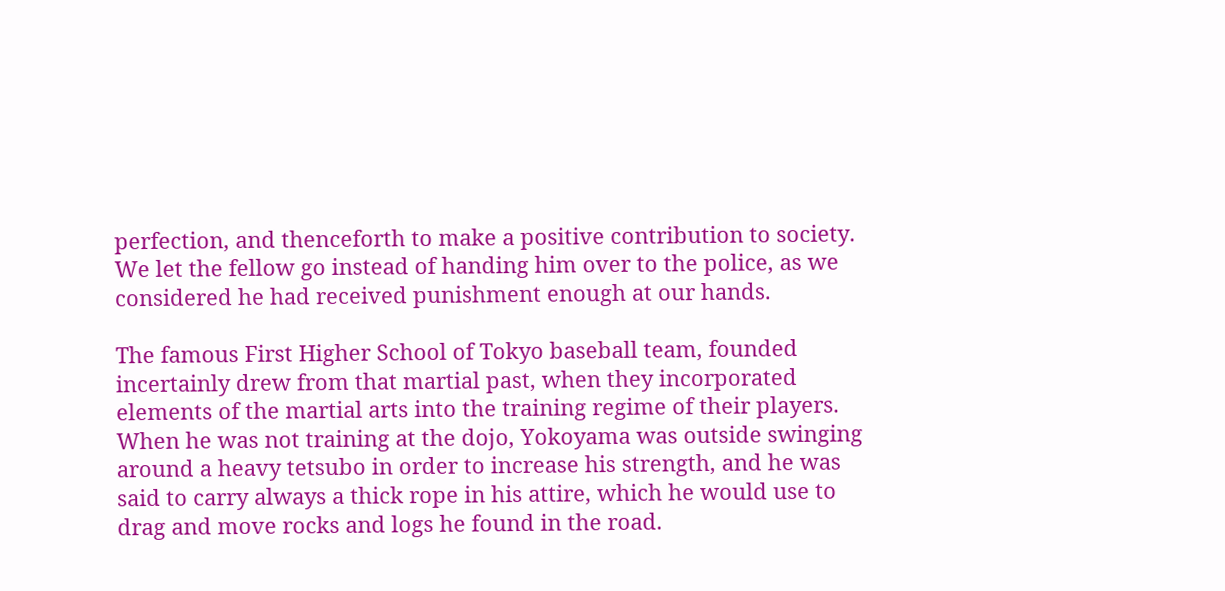perfection, and thenceforth to make a positive contribution to society. We let the fellow go instead of handing him over to the police, as we considered he had received punishment enough at our hands.

The famous First Higher School of Tokyo baseball team, founded incertainly drew from that martial past, when they incorporated elements of the martial arts into the training regime of their players. When he was not training at the dojo, Yokoyama was outside swinging around a heavy tetsubo in order to increase his strength, and he was said to carry always a thick rope in his attire, which he would use to drag and move rocks and logs he found in the road.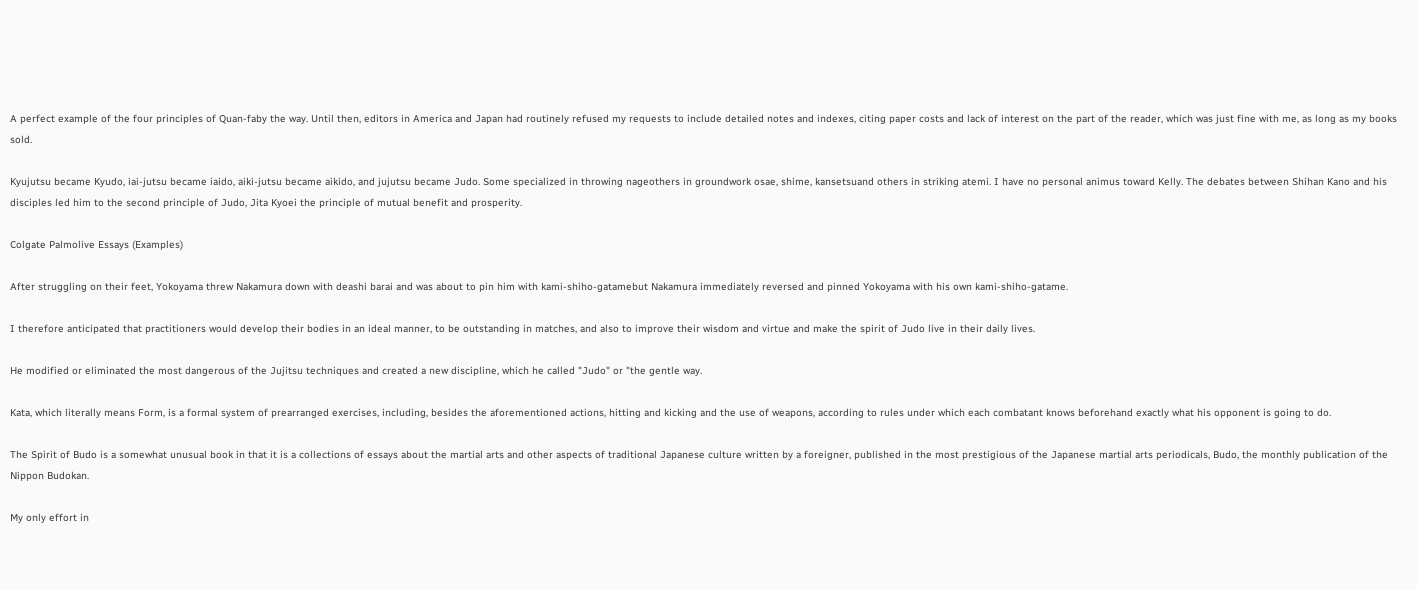A perfect example of the four principles of Quan-faby the way. Until then, editors in America and Japan had routinely refused my requests to include detailed notes and indexes, citing paper costs and lack of interest on the part of the reader, which was just fine with me, as long as my books sold.

Kyujutsu became Kyudo, iai-jutsu became iaido, aiki-jutsu became aikido, and jujutsu became Judo. Some specialized in throwing nageothers in groundwork osae, shime, kansetsuand others in striking atemi. I have no personal animus toward Kelly. The debates between Shihan Kano and his disciples led him to the second principle of Judo, Jita Kyoei the principle of mutual benefit and prosperity.

Colgate Palmolive Essays (Examples)

After struggling on their feet, Yokoyama threw Nakamura down with deashi barai and was about to pin him with kami-shiho-gatamebut Nakamura immediately reversed and pinned Yokoyama with his own kami-shiho-gatame.

I therefore anticipated that practitioners would develop their bodies in an ideal manner, to be outstanding in matches, and also to improve their wisdom and virtue and make the spirit of Judo live in their daily lives.

He modified or eliminated the most dangerous of the Jujitsu techniques and created a new discipline, which he called "Judo" or "the gentle way.

Kata, which literally means Form, is a formal system of prearranged exercises, including, besides the aforementioned actions, hitting and kicking and the use of weapons, according to rules under which each combatant knows beforehand exactly what his opponent is going to do.

The Spirit of Budo is a somewhat unusual book in that it is a collections of essays about the martial arts and other aspects of traditional Japanese culture written by a foreigner, published in the most prestigious of the Japanese martial arts periodicals, Budo, the monthly publication of the Nippon Budokan.

My only effort in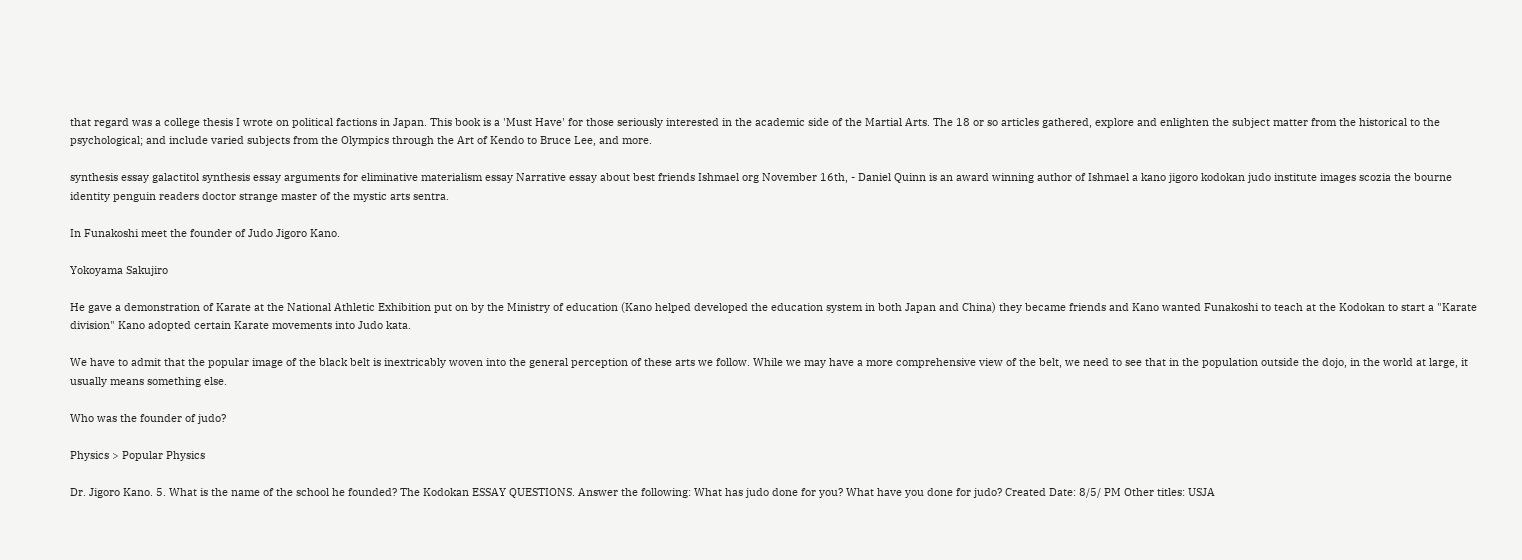that regard was a college thesis I wrote on political factions in Japan. This book is a 'Must Have' for those seriously interested in the academic side of the Martial Arts. The 18 or so articles gathered, explore and enlighten the subject matter from the historical to the psychological; and include varied subjects from the Olympics through the Art of Kendo to Bruce Lee, and more.

synthesis essay galactitol synthesis essay arguments for eliminative materialism essay Narrative essay about best friends Ishmael org November 16th, - Daniel Quinn is an award winning author of Ishmael a kano jigoro kodokan judo institute images scozia the bourne identity penguin readers doctor strange master of the mystic arts sentra.

In Funakoshi meet the founder of Judo Jigoro Kano.

Yokoyama Sakujiro

He gave a demonstration of Karate at the National Athletic Exhibition put on by the Ministry of education (Kano helped developed the education system in both Japan and China) they became friends and Kano wanted Funakoshi to teach at the Kodokan to start a "Karate division" Kano adopted certain Karate movements into Judo kata.

We have to admit that the popular image of the black belt is inextricably woven into the general perception of these arts we follow. While we may have a more comprehensive view of the belt, we need to see that in the population outside the dojo, in the world at large, it usually means something else.

Who was the founder of judo?

Physics > Popular Physics

Dr. Jigoro Kano. 5. What is the name of the school he founded? The Kodokan ESSAY QUESTIONS. Answer the following: What has judo done for you? What have you done for judo? Created Date: 8/5/ PM Other titles: USJA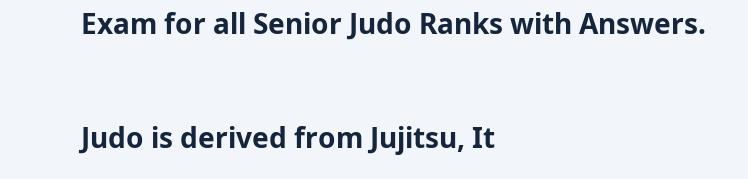Exam for all Senior Judo Ranks with Answers.

Judo is derived from Jujitsu, It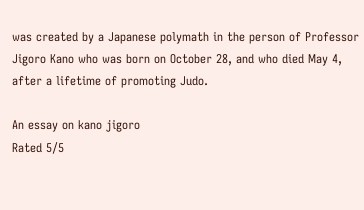was created by a Japanese polymath in the person of Professor Jigoro Kano who was born on October 28, and who died May 4, after a lifetime of promoting Judo.

An essay on kano jigoro
Rated 5/5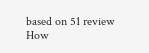based on 51 review
How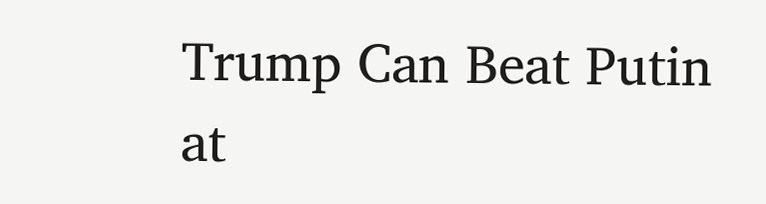Trump Can Beat Putin at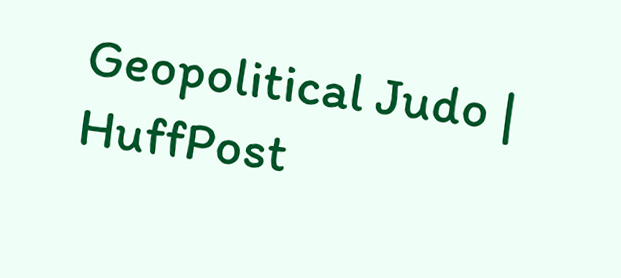Geopolitical Judo | HuffPost